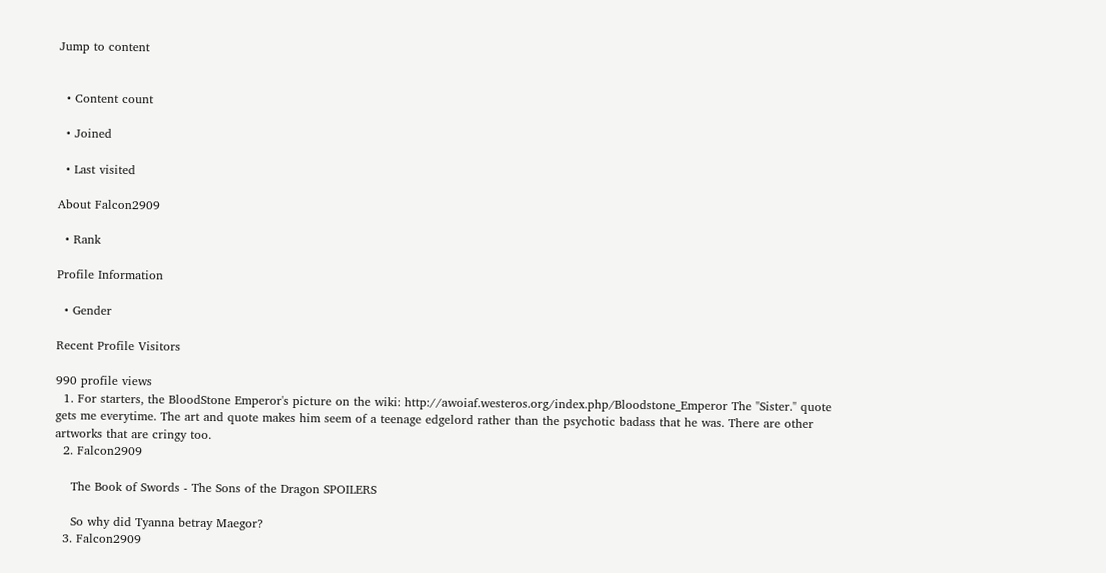Jump to content


  • Content count

  • Joined

  • Last visited

About Falcon2909

  • Rank

Profile Information

  • Gender

Recent Profile Visitors

990 profile views
  1. For starters, the BloodStone Emperor's picture on the wiki: http://awoiaf.westeros.org/index.php/Bloodstone_Emperor The "Sister." quote gets me everytime. The art and quote makes him seem of a teenage edgelord rather than the psychotic badass that he was. There are other artworks that are cringy too.
  2. Falcon2909

    The Book of Swords - The Sons of the Dragon SPOILERS

    So why did Tyanna betray Maegor?
  3. Falcon2909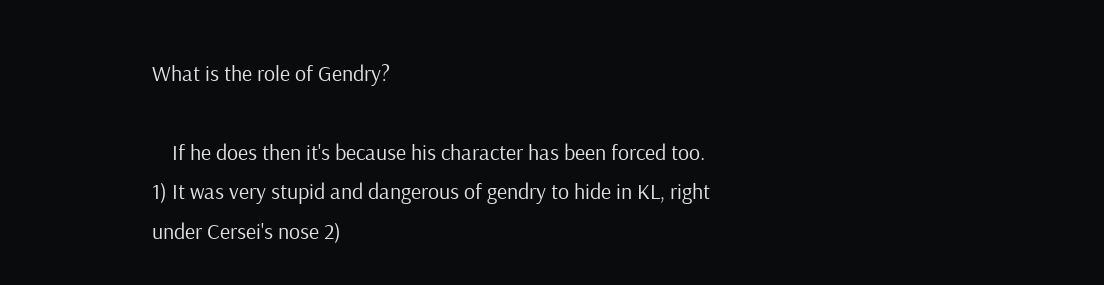What is the role of Gendry?

    If he does then it's because his character has been forced too. 1) It was very stupid and dangerous of gendry to hide in KL, right under Cersei's nose 2)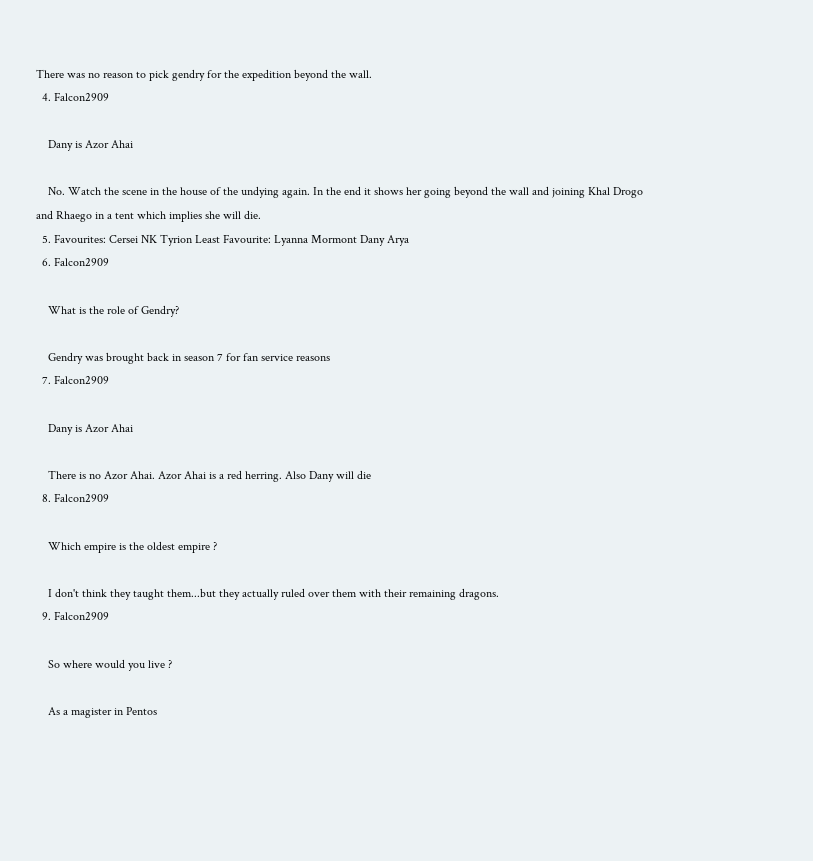There was no reason to pick gendry for the expedition beyond the wall.
  4. Falcon2909

    Dany is Azor Ahai

    No. Watch the scene in the house of the undying again. In the end it shows her going beyond the wall and joining Khal Drogo and Rhaego in a tent which implies she will die.
  5. Favourites: Cersei NK Tyrion Least Favourite: Lyanna Mormont Dany Arya
  6. Falcon2909

    What is the role of Gendry?

    Gendry was brought back in season 7 for fan service reasons
  7. Falcon2909

    Dany is Azor Ahai

    There is no Azor Ahai. Azor Ahai is a red herring. Also Dany will die
  8. Falcon2909

    Which empire is the oldest empire ?

    I don't think they taught them...but they actually ruled over them with their remaining dragons.
  9. Falcon2909

    So where would you live ?

    As a magister in Pentos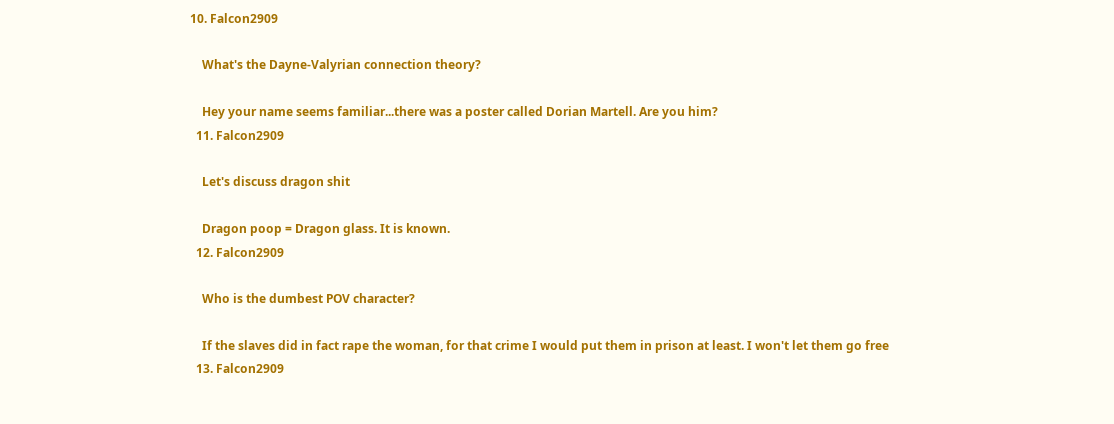10. Falcon2909

    What's the Dayne-Valyrian connection theory?

    Hey your name seems familiar...there was a poster called Dorian Martell. Are you him?
  11. Falcon2909

    Let's discuss dragon shit

    Dragon poop = Dragon glass. It is known.
  12. Falcon2909

    Who is the dumbest POV character?

    If the slaves did in fact rape the woman, for that crime I would put them in prison at least. I won't let them go free
  13. Falcon2909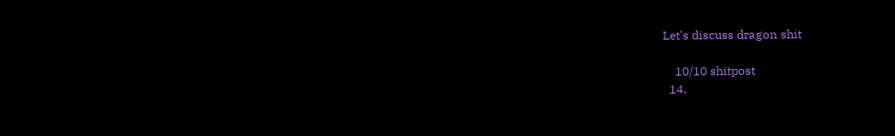Let's discuss dragon shit

    10/10 shitpost
  14.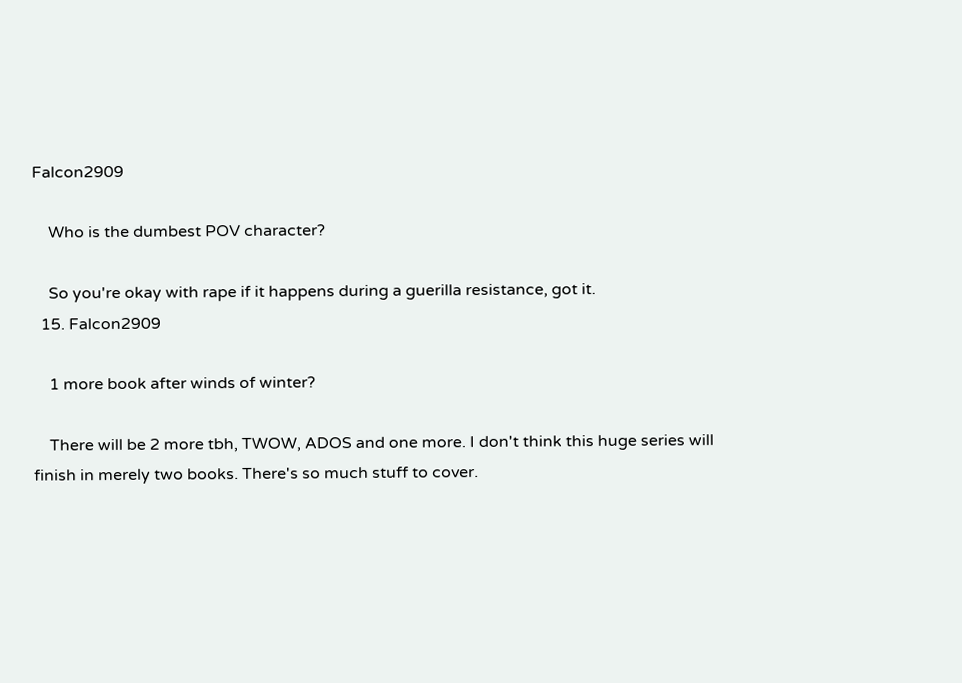Falcon2909

    Who is the dumbest POV character?

    So you're okay with rape if it happens during a guerilla resistance, got it.
  15. Falcon2909

    1 more book after winds of winter?

    There will be 2 more tbh, TWOW, ADOS and one more. I don't think this huge series will finish in merely two books. There's so much stuff to cover.